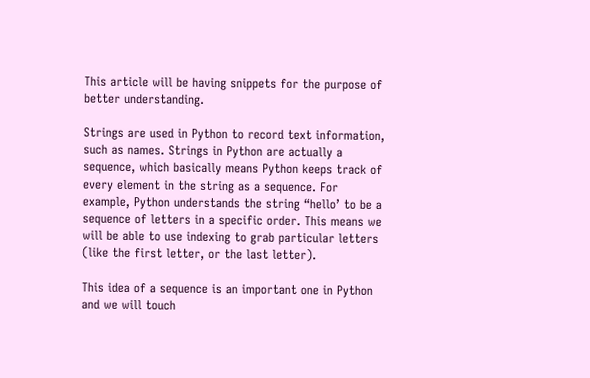This article will be having snippets for the purpose of better understanding.

Strings are used in Python to record text information, such as names. Strings in Python are actually a sequence, which basically means Python keeps track of every element in the string as a sequence. For example, Python understands the string “hello’ to be a sequence of letters in a specific order. This means we will be able to use indexing to grab particular letters (like the first letter, or the last letter).

This idea of a sequence is an important one in Python and we will touch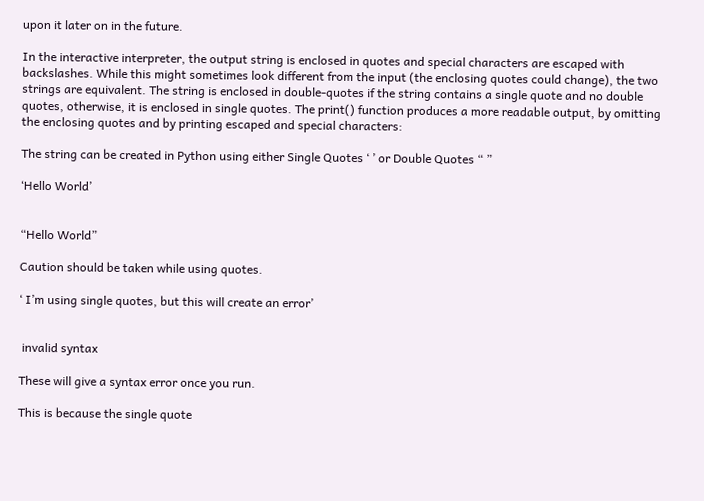upon it later on in the future.

In the interactive interpreter, the output string is enclosed in quotes and special characters are escaped with backslashes. While this might sometimes look different from the input (the enclosing quotes could change), the two strings are equivalent. The string is enclosed in double-quotes if the string contains a single quote and no double quotes, otherwise, it is enclosed in single quotes. The print() function produces a more readable output, by omitting the enclosing quotes and by printing escaped and special characters:

The string can be created in Python using either Single Quotes ‘ ’ or Double Quotes “ ”

‘Hello World’


“Hello World”

Caution should be taken while using quotes.

‘ I’m using single quotes, but this will create an error’


 invalid syntax

These will give a syntax error once you run.

This is because the single quote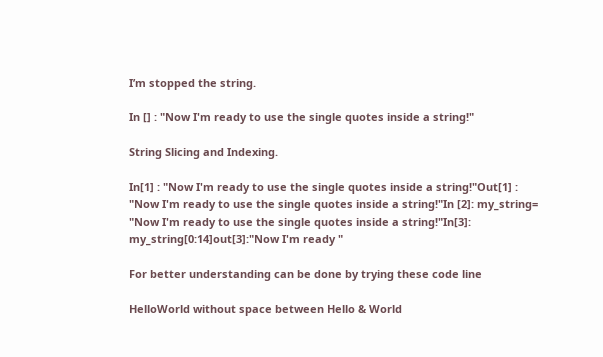I’m stopped the string.

In [] : "Now I'm ready to use the single quotes inside a string!"

String Slicing and Indexing.

In[1] : "Now I'm ready to use the single quotes inside a string!"Out[1] :  "Now I'm ready to use the single quotes inside a string!"In [2]: my_string= "Now I'm ready to use the single quotes inside a string!"In[3]: my_string[0:14]out[3]:"Now I'm ready "

For better understanding can be done by trying these code line

HelloWorld without space between Hello & World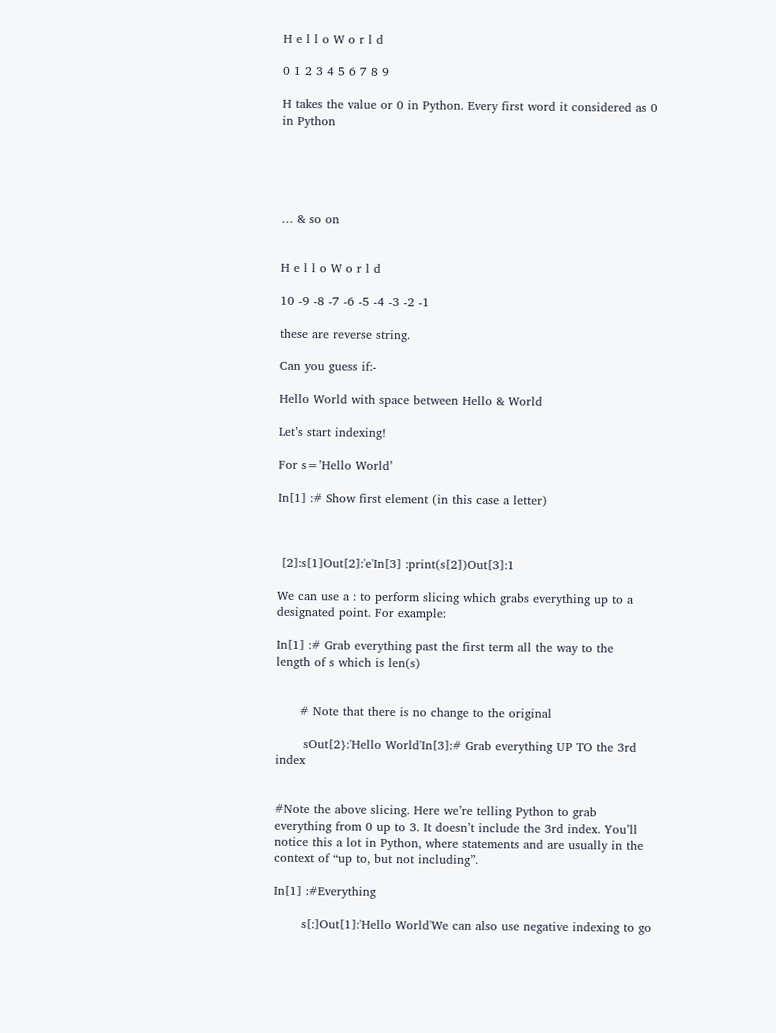H e l l o W o r l d

0 1 2 3 4 5 6 7 8 9

H takes the value or 0 in Python. Every first word it considered as 0 in Python





… & so on


H e l l o W o r l d

10 -9 -8 -7 -6 -5 -4 -3 -2 -1

these are reverse string.

Can you guess if:-

Hello World with space between Hello & World

Let’s start indexing!

For s=’Hello World’

In[1] :# Show first element (in this case a letter)



 [2]:s[1]Out[2]:'e'In[3] :print(s[2])Out[3]:1

We can use a : to perform slicing which grabs everything up to a designated point. For example:

In[1] :# Grab everything past the first term all the way to the    length of s which is len(s)


      # Note that there is no change to the original

       sOut[2}:'Hello World'In[3]:# Grab everything UP TO the 3rd index


#Note the above slicing. Here we’re telling Python to grab everything from 0 up to 3. It doesn’t include the 3rd index. You’ll notice this a lot in Python, where statements and are usually in the context of “up to, but not including”.

In[1] :#Everything

       s[:]Out[1]:'Hello World'We can also use negative indexing to go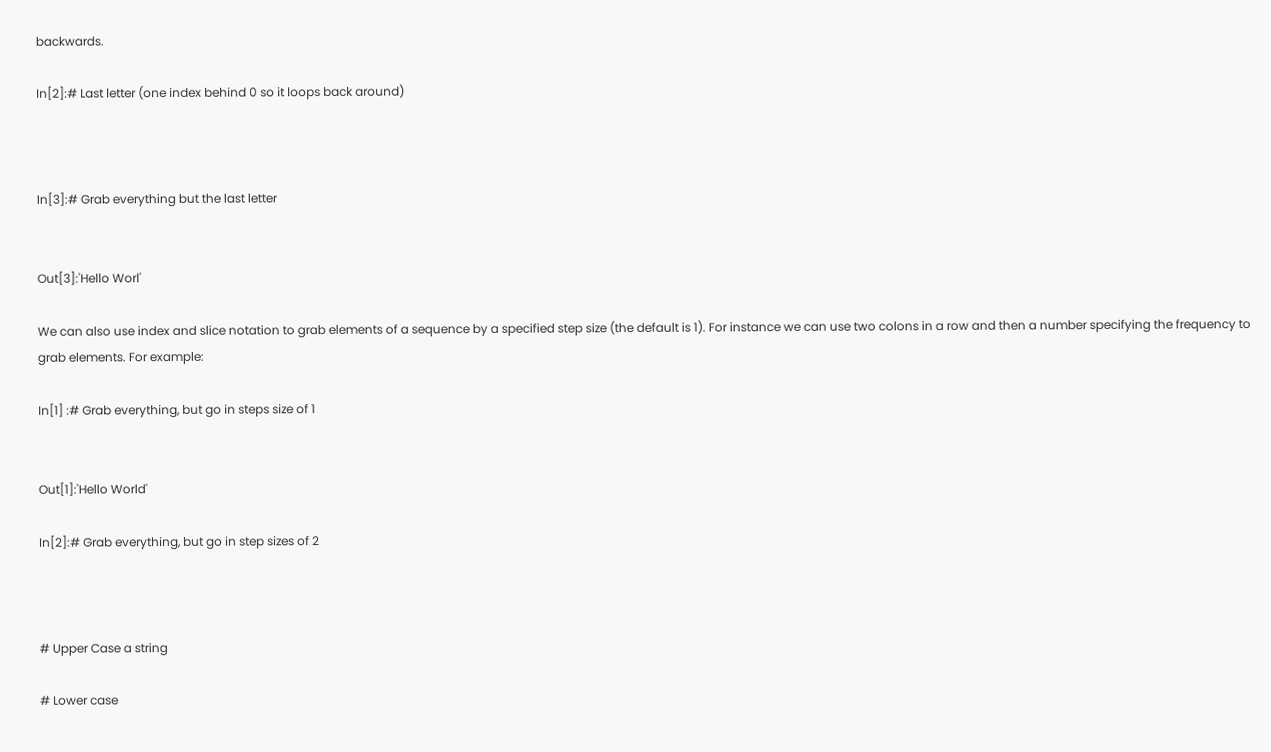backwards.

In[2]:# Last letter (one index behind 0 so it loops back around)



In[3]:# Grab everything but the last letter


Out[3]:'Hello Worl'

We can also use index and slice notation to grab elements of a sequence by a specified step size (the default is 1). For instance we can use two colons in a row and then a number specifying the frequency to grab elements. For example:

In[1] :# Grab everything, but go in steps size of 1


Out[1]:'Hello World'

In[2]:# Grab everything, but go in step sizes of 2



# Upper Case a string

# Lower case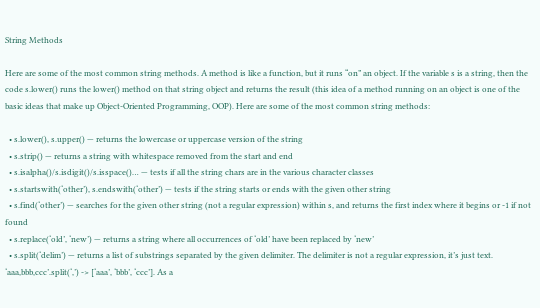String Methods

Here are some of the most common string methods. A method is like a function, but it runs “on” an object. If the variable s is a string, then the code s.lower() runs the lower() method on that string object and returns the result (this idea of a method running on an object is one of the basic ideas that make up Object-Oriented Programming, OOP). Here are some of the most common string methods:

  • s.lower(), s.upper() — returns the lowercase or uppercase version of the string
  • s.strip() — returns a string with whitespace removed from the start and end
  • s.isalpha()/s.isdigit()/s.isspace()… — tests if all the string chars are in the various character classes
  • s.startswith(‘other’), s.endswith(‘other’) — tests if the string starts or ends with the given other string
  • s.find(‘other’) — searches for the given other string (not a regular expression) within s, and returns the first index where it begins or -1 if not found
  • s.replace(‘old’, ‘new’) — returns a string where all occurrences of ‘old’ have been replaced by ‘new’
  • s.split(‘delim’) — returns a list of substrings separated by the given delimiter. The delimiter is not a regular expression, it’s just text. ‘aaa,bbb,ccc’.split(‘,’) -> [‘aaa’, ‘bbb’, ‘ccc’]. As a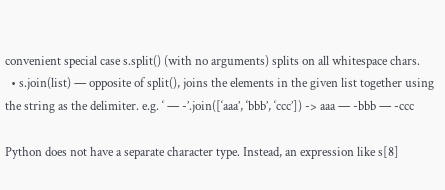convenient special case s.split() (with no arguments) splits on all whitespace chars.
  • s.join(list) — opposite of split(), joins the elements in the given list together using the string as the delimiter. e.g. ‘ — -’.join([‘aaa’, ‘bbb’, ‘ccc’]) -> aaa — -bbb — -ccc

Python does not have a separate character type. Instead, an expression like s[8]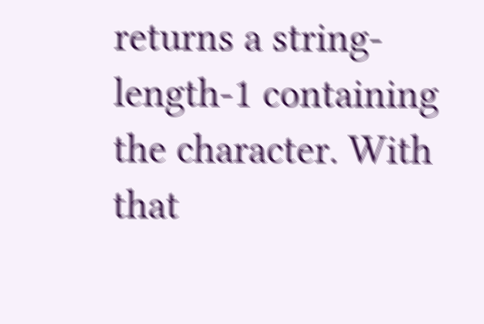returns a string-length-1 containing the character. With that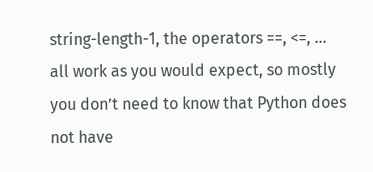string-length-1, the operators ==, <=, … all work as you would expect, so mostly you don’t need to know that Python does not have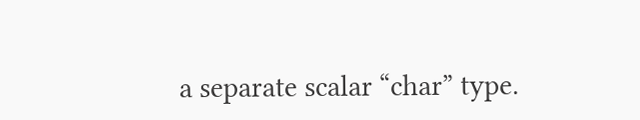a separate scalar “char” type.